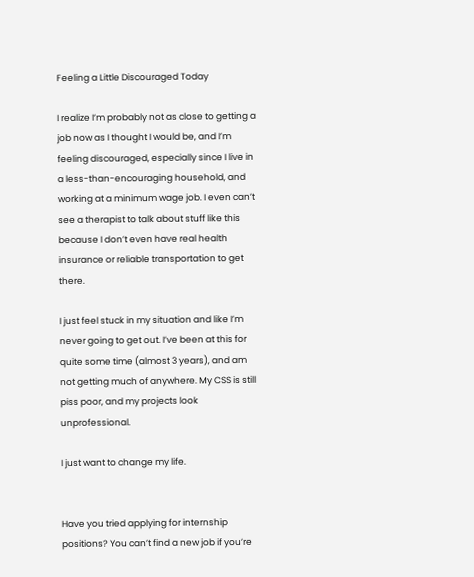Feeling a Little Discouraged Today

I realize I’m probably not as close to getting a job now as I thought I would be, and I’m feeling discouraged, especially since I live in a less-than-encouraging household, and working at a minimum wage job. I even can’t see a therapist to talk about stuff like this because I don’t even have real health insurance or reliable transportation to get there.

I just feel stuck in my situation and like I’m never going to get out. I’ve been at this for quite some time (almost 3 years), and am not getting much of anywhere. My CSS is still piss poor, and my projects look unprofessional.

I just want to change my life.


Have you tried applying for internship positions? You can’t find a new job if you’re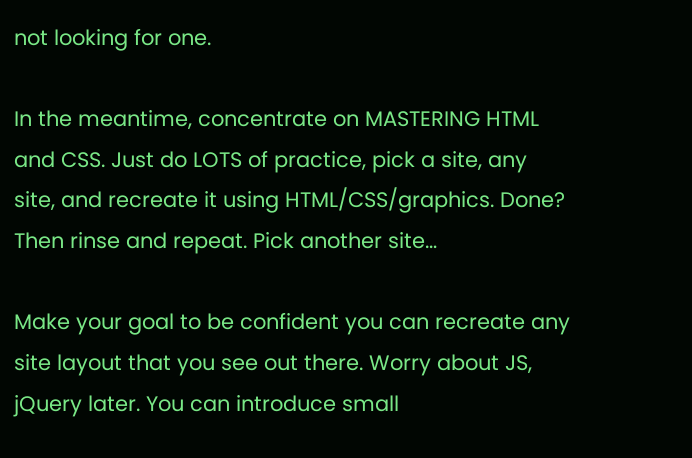not looking for one.

In the meantime, concentrate on MASTERING HTML and CSS. Just do LOTS of practice, pick a site, any site, and recreate it using HTML/CSS/graphics. Done? Then rinse and repeat. Pick another site…

Make your goal to be confident you can recreate any site layout that you see out there. Worry about JS, jQuery later. You can introduce small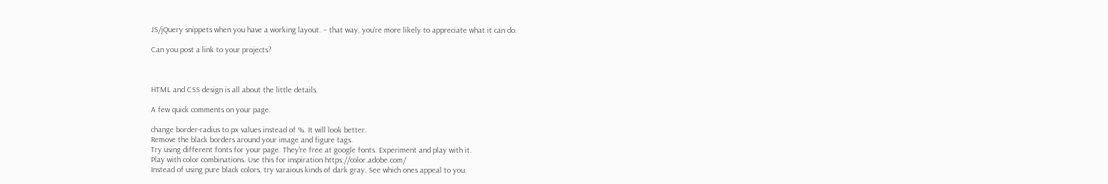JS/jQuery snippets when you have a working layout. – that way, you’re more likely to appreciate what it can do.

Can you post a link to your projects?



HTML and CSS design is all about the little details.

A few quick comments on your page.

change border-radius to px values instead of %. It will look better.
Remove the black borders around your image and figure tags.
Try using different fonts for your page. They’re free at google fonts. Experiment and play with it.
Play with color combinations. Use this for inspiration https://color.adobe.com/
Instead of using pure black colors, try varaious kinds of dark gray. See which ones appeal to you.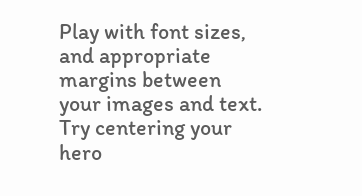Play with font sizes, and appropriate margins between your images and text.
Try centering your hero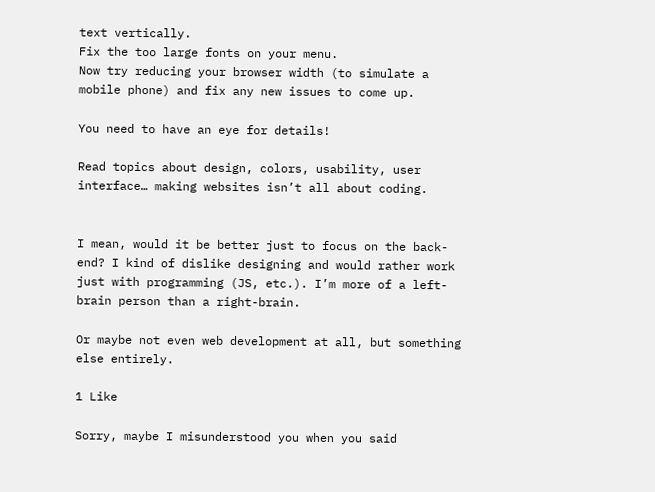text vertically.
Fix the too large fonts on your menu.
Now try reducing your browser width (to simulate a mobile phone) and fix any new issues to come up.

You need to have an eye for details!

Read topics about design, colors, usability, user interface… making websites isn’t all about coding.


I mean, would it be better just to focus on the back-end? I kind of dislike designing and would rather work just with programming (JS, etc.). I’m more of a left-brain person than a right-brain.

Or maybe not even web development at all, but something else entirely.

1 Like

Sorry, maybe I misunderstood you when you said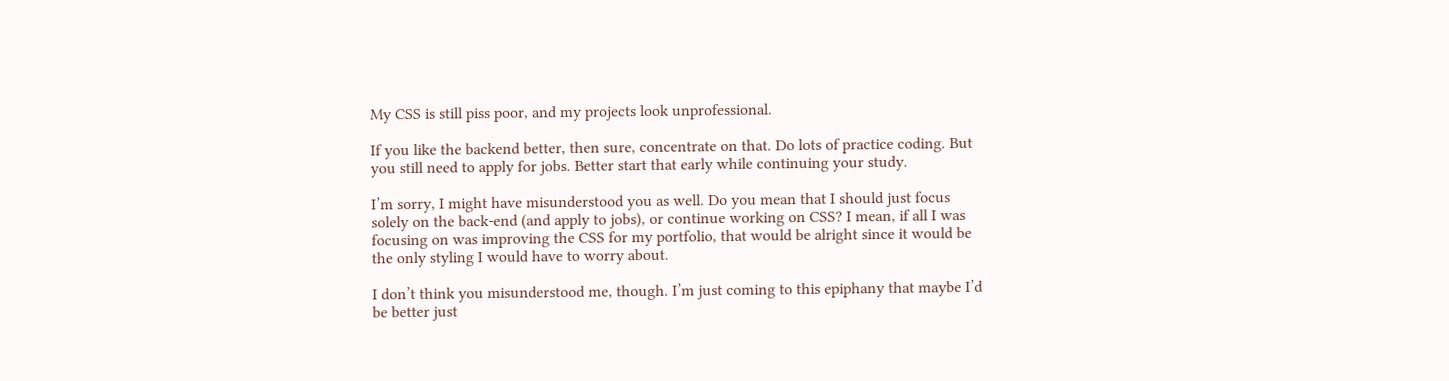My CSS is still piss poor, and my projects look unprofessional.

If you like the backend better, then sure, concentrate on that. Do lots of practice coding. But you still need to apply for jobs. Better start that early while continuing your study.

I’m sorry, I might have misunderstood you as well. Do you mean that I should just focus solely on the back-end (and apply to jobs), or continue working on CSS? I mean, if all I was focusing on was improving the CSS for my portfolio, that would be alright since it would be the only styling I would have to worry about.

I don’t think you misunderstood me, though. I’m just coming to this epiphany that maybe I’d be better just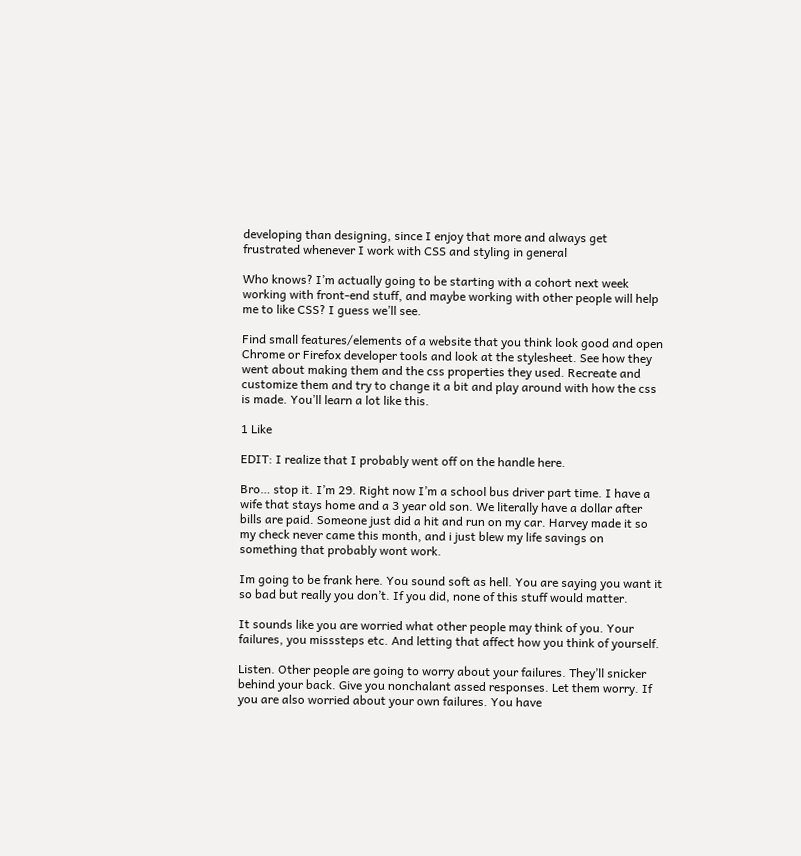developing than designing, since I enjoy that more and always get frustrated whenever I work with CSS and styling in general

Who knows? I’m actually going to be starting with a cohort next week working with front-end stuff, and maybe working with other people will help me to like CSS? I guess we’ll see.

Find small features/elements of a website that you think look good and open Chrome or Firefox developer tools and look at the stylesheet. See how they went about making them and the css properties they used. Recreate and customize them and try to change it a bit and play around with how the css is made. You’ll learn a lot like this.

1 Like

EDIT: I realize that I probably went off on the handle here.

Bro… stop it. I’m 29. Right now I’m a school bus driver part time. I have a wife that stays home and a 3 year old son. We literally have a dollar after bills are paid. Someone just did a hit and run on my car. Harvey made it so my check never came this month, and i just blew my life savings on something that probably wont work.

Im going to be frank here. You sound soft as hell. You are saying you want it so bad but really you don’t. If you did, none of this stuff would matter.

It sounds like you are worried what other people may think of you. Your failures, you misssteps etc. And letting that affect how you think of yourself.

Listen. Other people are going to worry about your failures. They’ll snicker behind your back. Give you nonchalant assed responses. Let them worry. If you are also worried about your own failures. You have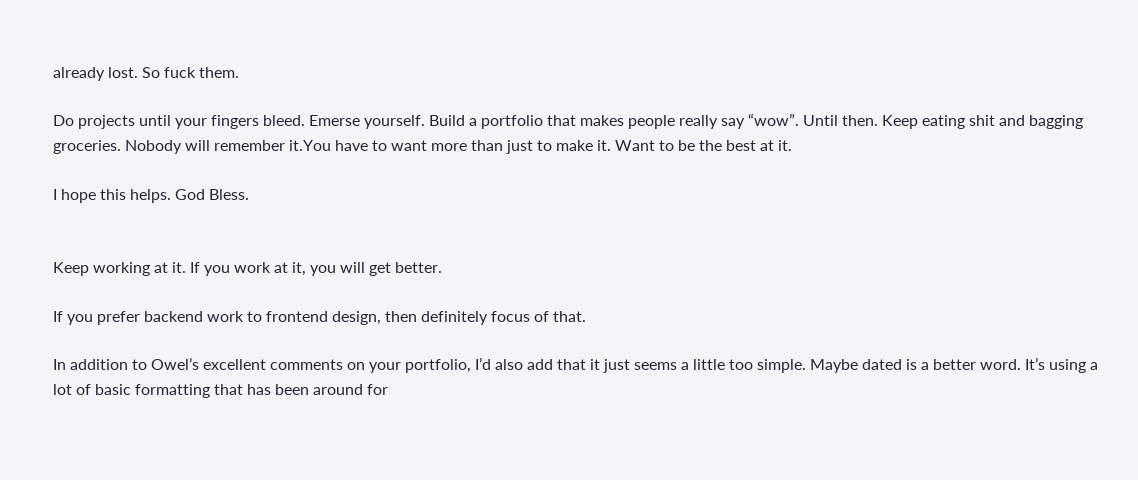already lost. So fuck them.

Do projects until your fingers bleed. Emerse yourself. Build a portfolio that makes people really say “wow”. Until then. Keep eating shit and bagging groceries. Nobody will remember it.You have to want more than just to make it. Want to be the best at it.

I hope this helps. God Bless.


Keep working at it. If you work at it, you will get better.

If you prefer backend work to frontend design, then definitely focus of that.

In addition to Owel’s excellent comments on your portfolio, I’d also add that it just seems a little too simple. Maybe dated is a better word. It’s using a lot of basic formatting that has been around for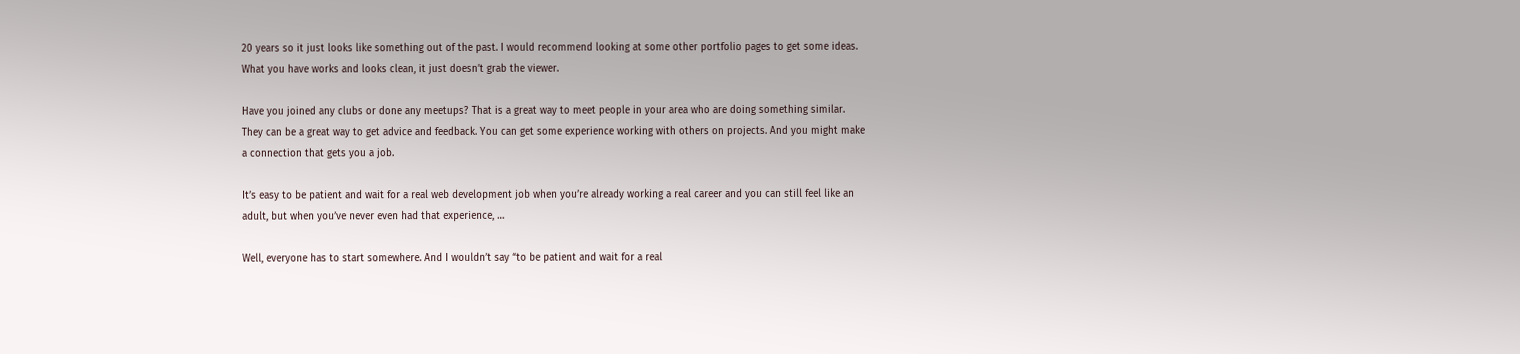20 years so it just looks like something out of the past. I would recommend looking at some other portfolio pages to get some ideas. What you have works and looks clean, it just doesn’t grab the viewer.

Have you joined any clubs or done any meetups? That is a great way to meet people in your area who are doing something similar. They can be a great way to get advice and feedback. You can get some experience working with others on projects. And you might make a connection that gets you a job.

It’s easy to be patient and wait for a real web development job when you’re already working a real career and you can still feel like an adult, but when you’ve never even had that experience, …

Well, everyone has to start somewhere. And I wouldn’t say “to be patient and wait for a real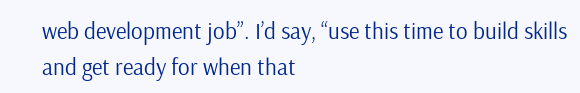web development job”. I’d say, “use this time to build skills and get ready for when that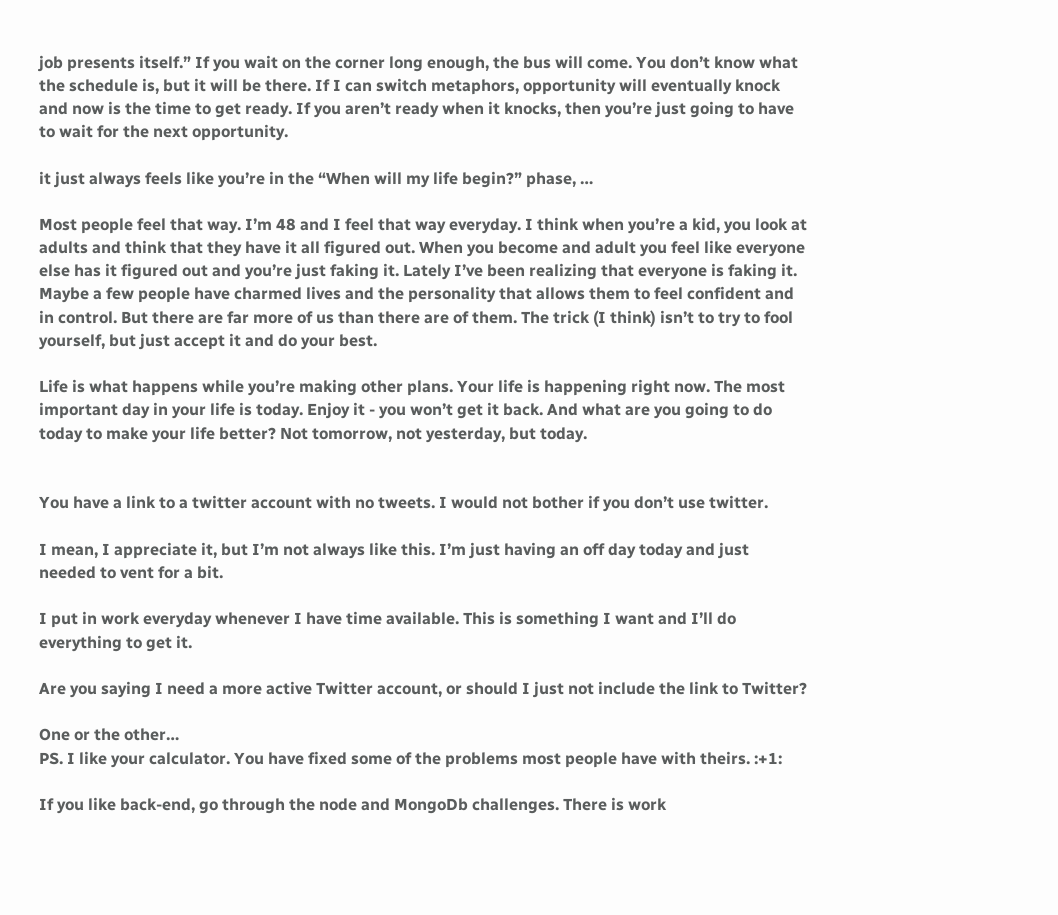job presents itself.” If you wait on the corner long enough, the bus will come. You don’t know what the schedule is, but it will be there. If I can switch metaphors, opportunity will eventually knock and now is the time to get ready. If you aren’t ready when it knocks, then you’re just going to have to wait for the next opportunity.

it just always feels like you’re in the “When will my life begin?” phase, …

Most people feel that way. I’m 48 and I feel that way everyday. I think when you’re a kid, you look at adults and think that they have it all figured out. When you become and adult you feel like everyone else has it figured out and you’re just faking it. Lately I’ve been realizing that everyone is faking it. Maybe a few people have charmed lives and the personality that allows them to feel confident and in control. But there are far more of us than there are of them. The trick (I think) isn’t to try to fool yourself, but just accept it and do your best.

Life is what happens while you’re making other plans. Your life is happening right now. The most important day in your life is today. Enjoy it - you won’t get it back. And what are you going to do today to make your life better? Not tomorrow, not yesterday, but today.


You have a link to a twitter account with no tweets. I would not bother if you don’t use twitter.

I mean, I appreciate it, but I’m not always like this. I’m just having an off day today and just needed to vent for a bit.

I put in work everyday whenever I have time available. This is something I want and I’ll do everything to get it.

Are you saying I need a more active Twitter account, or should I just not include the link to Twitter?

One or the other…
PS. I like your calculator. You have fixed some of the problems most people have with theirs. :+1:

If you like back-end, go through the node and MongoDb challenges. There is work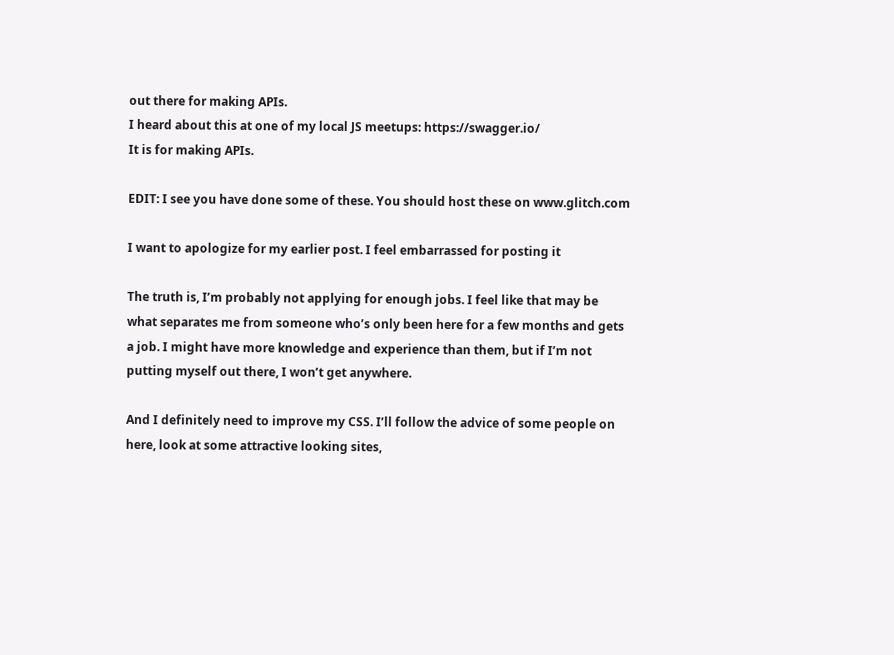out there for making APIs.
I heard about this at one of my local JS meetups: https://swagger.io/
It is for making APIs.

EDIT: I see you have done some of these. You should host these on www.glitch.com

I want to apologize for my earlier post. I feel embarrassed for posting it

The truth is, I’m probably not applying for enough jobs. I feel like that may be what separates me from someone who’s only been here for a few months and gets a job. I might have more knowledge and experience than them, but if I’m not putting myself out there, I won’t get anywhere.

And I definitely need to improve my CSS. I’ll follow the advice of some people on here, look at some attractive looking sites,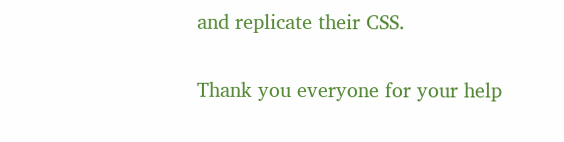and replicate their CSS.

Thank you everyone for your help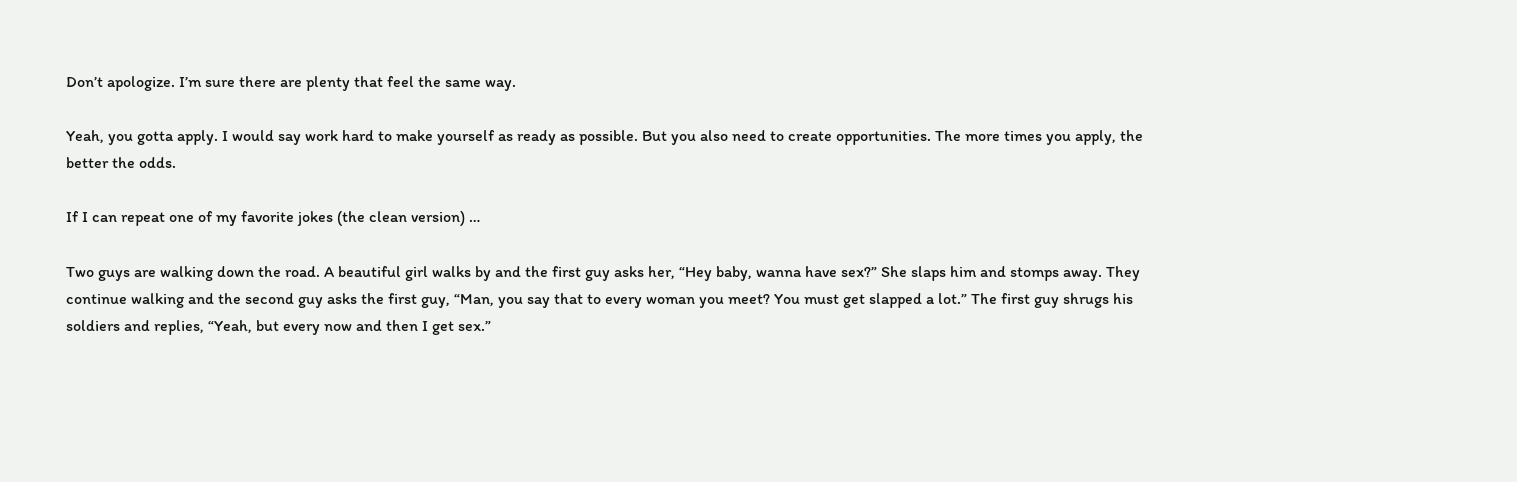Don’t apologize. I’m sure there are plenty that feel the same way.

Yeah, you gotta apply. I would say work hard to make yourself as ready as possible. But you also need to create opportunities. The more times you apply, the better the odds.

If I can repeat one of my favorite jokes (the clean version) …

Two guys are walking down the road. A beautiful girl walks by and the first guy asks her, “Hey baby, wanna have sex?” She slaps him and stomps away. They continue walking and the second guy asks the first guy, “Man, you say that to every woman you meet? You must get slapped a lot.” The first guy shrugs his soldiers and replies, “Yeah, but every now and then I get sex.”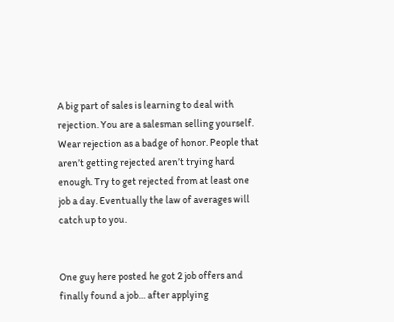A big part of sales is learning to deal with rejection. You are a salesman selling yourself. Wear rejection as a badge of honor. People that aren’t getting rejected aren’t trying hard enough. Try to get rejected from at least one job a day. Eventually the law of averages will catch up to you.


One guy here posted he got 2 job offers and finally found a job… after applying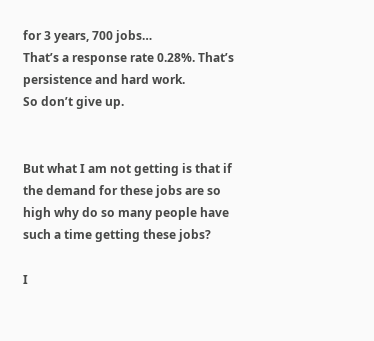for 3 years, 700 jobs…
That’s a response rate 0.28%. That’s persistence and hard work.
So don’t give up.


But what I am not getting is that if the demand for these jobs are so high why do so many people have such a time getting these jobs?

I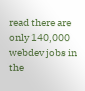read there are only 140,000 webdev jobs in the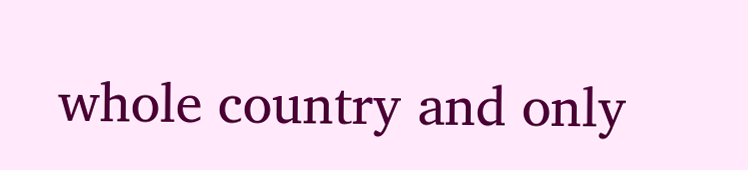whole country and only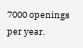7000 openings per year.